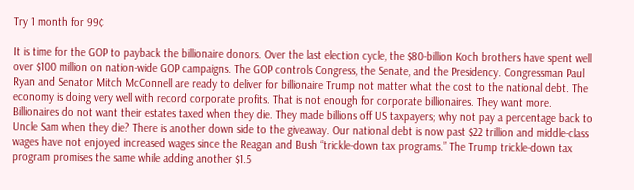Try 1 month for 99¢

It is time for the GOP to payback the billionaire donors. Over the last election cycle, the $80-billion Koch brothers have spent well over $100 million on nation-wide GOP campaigns. The GOP controls Congress, the Senate, and the Presidency. Congressman Paul Ryan and Senator Mitch McConnell are ready to deliver for billionaire Trump not matter what the cost to the national debt. The economy is doing very well with record corporate profits. That is not enough for corporate billionaires. They want more. Billionaires do not want their estates taxed when they die. They made billions off US taxpayers; why not pay a percentage back to Uncle Sam when they die? There is another down side to the giveaway. Our national debt is now past $22 trillion and middle-class wages have not enjoyed increased wages since the Reagan and Bush “trickle-down tax programs.” The Trump trickle-down tax program promises the same while adding another $1.5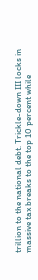trillion to the national debt. Trickle-down III locks in massive tax breaks to the top 10 percent while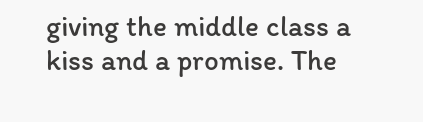giving the middle class a kiss and a promise. The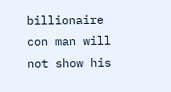billionaire con man will not show his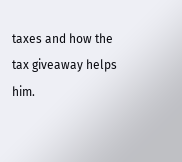taxes and how the tax giveaway helps him.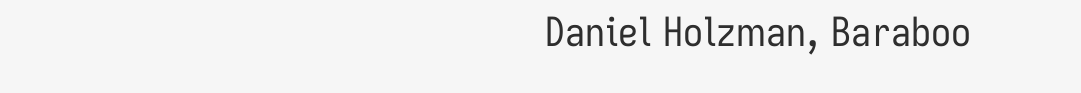Daniel Holzman, Baraboo